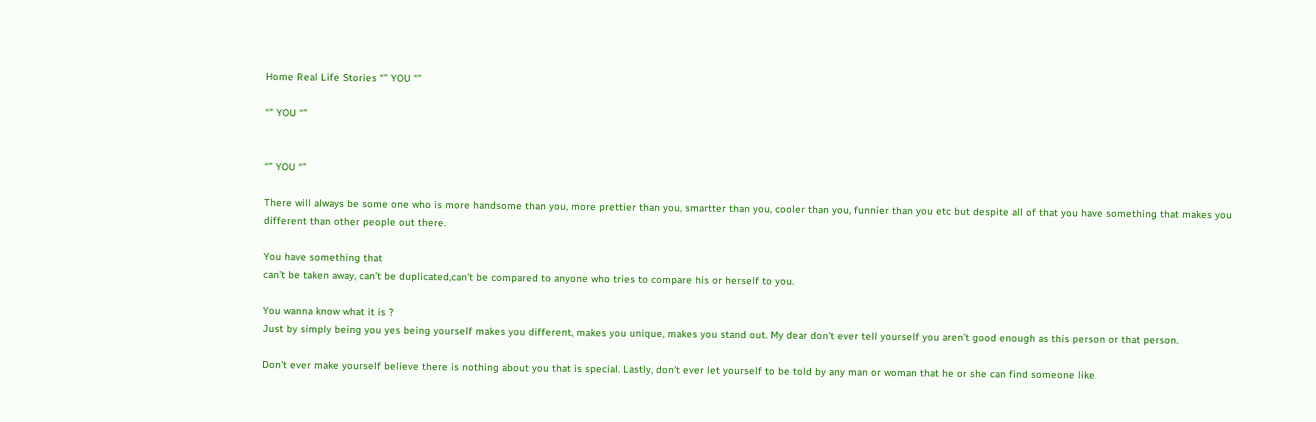Home Real Life Stories “” YOU “”

“” YOU “”


“” YOU “”

There will always be some one who is more handsome than you, more prettier than you, smartter than you, cooler than you, funnier than you etc but despite all of that you have something that makes you different than other people out there.

You have something that
can’t be taken away, can’t be duplicated,can’t be compared to anyone who tries to compare his or herself to you.

You wanna know what it is ?
Just by simply being you yes being yourself makes you different, makes you unique, makes you stand out. My dear don’t ever tell yourself you aren’t good enough as this person or that person.

Don’t ever make yourself believe there is nothing about you that is special. Lastly, don’t ever let yourself to be told by any man or woman that he or she can find someone like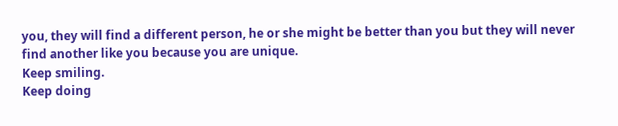you, they will find a different person, he or she might be better than you but they will never find another like you because you are unique.
Keep smiling.
Keep doing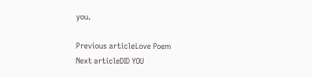you.

Previous articleLove Poem
Next articleDID YOU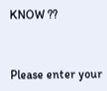KNOW ??


Please enter your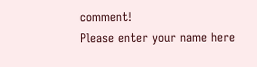comment!
Please enter your name here